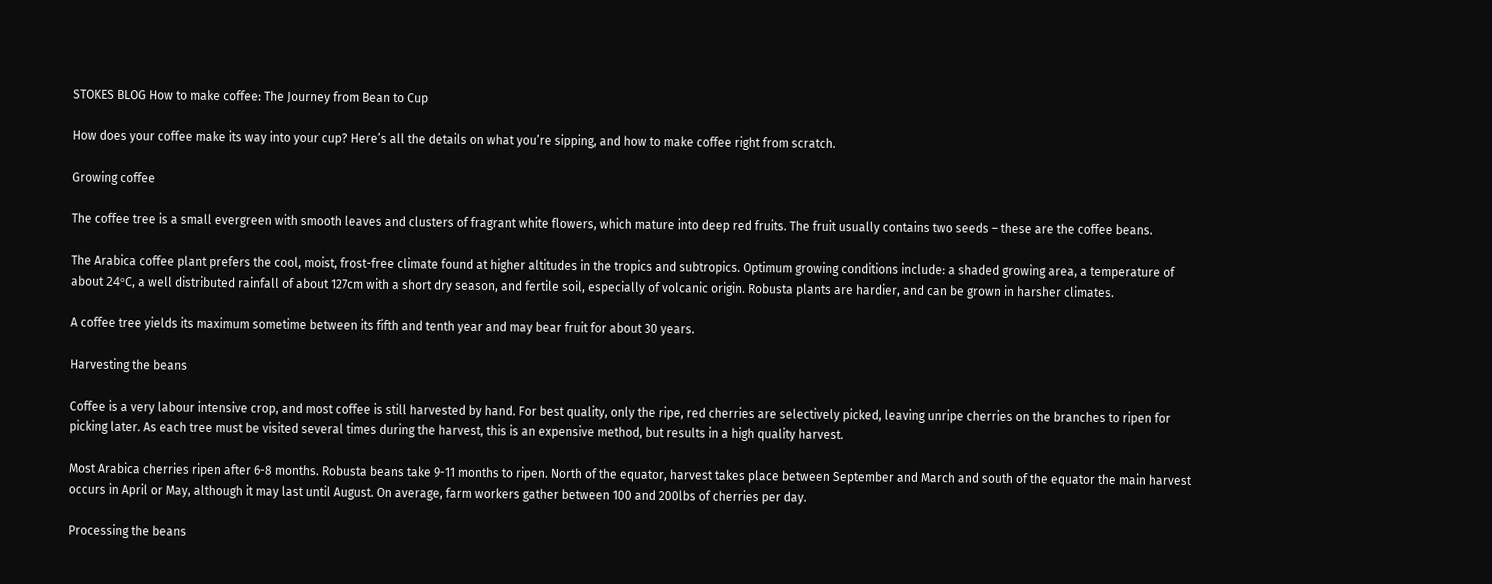STOKES BLOG How to make coffee: The Journey from Bean to Cup

How does your coffee make its way into your cup? Here’s all the details on what you’re sipping, and how to make coffee right from scratch.

Growing coffee

The coffee tree is a small evergreen with smooth leaves and clusters of fragrant white flowers, which mature into deep red fruits. The fruit usually contains two seeds – these are the coffee beans.

The Arabica coffee plant prefers the cool, moist, frost-free climate found at higher altitudes in the tropics and subtropics. Optimum growing conditions include: a shaded growing area, a temperature of about 24ᵒC, a well distributed rainfall of about 127cm with a short dry season, and fertile soil, especially of volcanic origin. Robusta plants are hardier, and can be grown in harsher climates.

A coffee tree yields its maximum sometime between its fifth and tenth year and may bear fruit for about 30 years.

Harvesting the beans

Coffee is a very labour intensive crop, and most coffee is still harvested by hand. For best quality, only the ripe, red cherries are selectively picked, leaving unripe cherries on the branches to ripen for picking later. As each tree must be visited several times during the harvest, this is an expensive method, but results in a high quality harvest.

Most Arabica cherries ripen after 6-8 months. Robusta beans take 9-11 months to ripen. North of the equator, harvest takes place between September and March and south of the equator the main harvest occurs in April or May, although it may last until August. On average, farm workers gather between 100 and 200lbs of cherries per day.

Processing the beans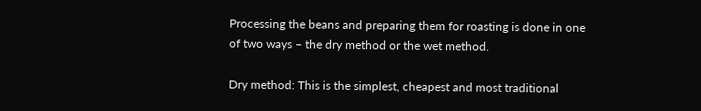Processing the beans and preparing them for roasting is done in one of two ways – the dry method or the wet method.

Dry method: This is the simplest, cheapest and most traditional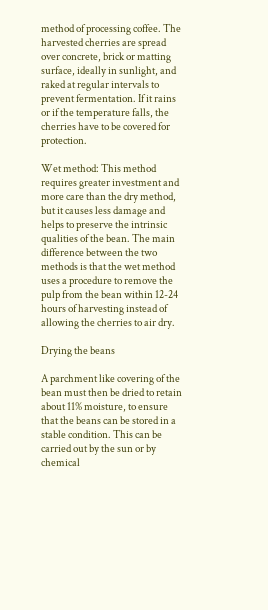method of processing coffee. The harvested cherries are spread over concrete, brick or matting surface, ideally in sunlight, and raked at regular intervals to prevent fermentation. If it rains or if the temperature falls, the cherries have to be covered for protection.

Wet method: This method requires greater investment and more care than the dry method, but it causes less damage and helps to preserve the intrinsic qualities of the bean. The main difference between the two methods is that the wet method uses a procedure to remove the pulp from the bean within 12-24 hours of harvesting instead of allowing the cherries to air dry.

Drying the beans

A parchment like covering of the bean must then be dried to retain about 11% moisture, to ensure that the beans can be stored in a stable condition. This can be carried out by the sun or by chemical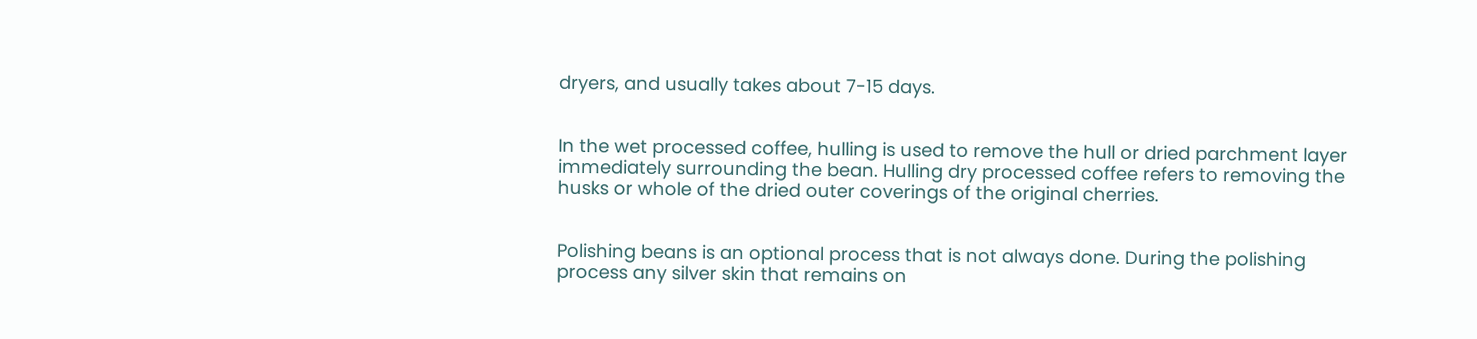dryers, and usually takes about 7-15 days.


In the wet processed coffee, hulling is used to remove the hull or dried parchment layer immediately surrounding the bean. Hulling dry processed coffee refers to removing the husks or whole of the dried outer coverings of the original cherries.


Polishing beans is an optional process that is not always done. During the polishing process any silver skin that remains on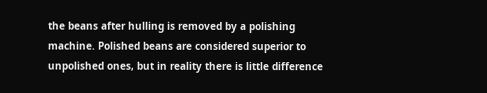the beans after hulling is removed by a polishing machine. Polished beans are considered superior to unpolished ones, but in reality there is little difference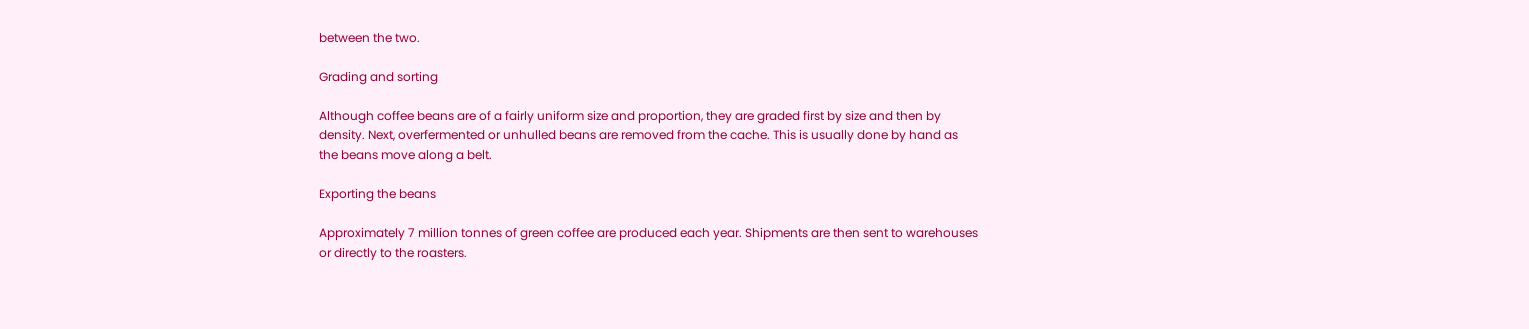between the two.

Grading and sorting

Although coffee beans are of a fairly uniform size and proportion, they are graded first by size and then by density. Next, overfermented or unhulled beans are removed from the cache. This is usually done by hand as the beans move along a belt.

Exporting the beans

Approximately 7 million tonnes of green coffee are produced each year. Shipments are then sent to warehouses or directly to the roasters.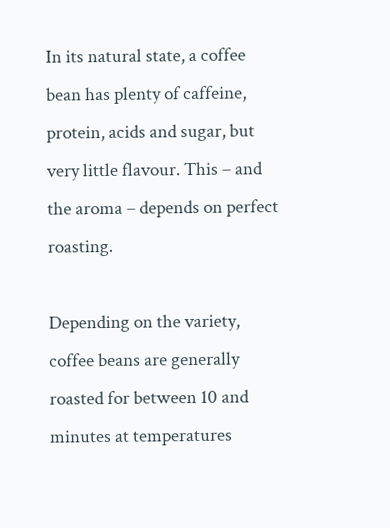In its natural state, a coffee bean has plenty of caffeine, protein, acids and sugar, but very little flavour. This – and the aroma – depends on perfect roasting.

Depending on the variety, coffee beans are generally roasted for between 10 and minutes at temperatures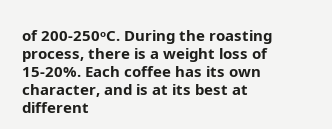of 200-250ᵒC. During the roasting process, there is a weight loss of 15-20%. Each coffee has its own character, and is at its best at different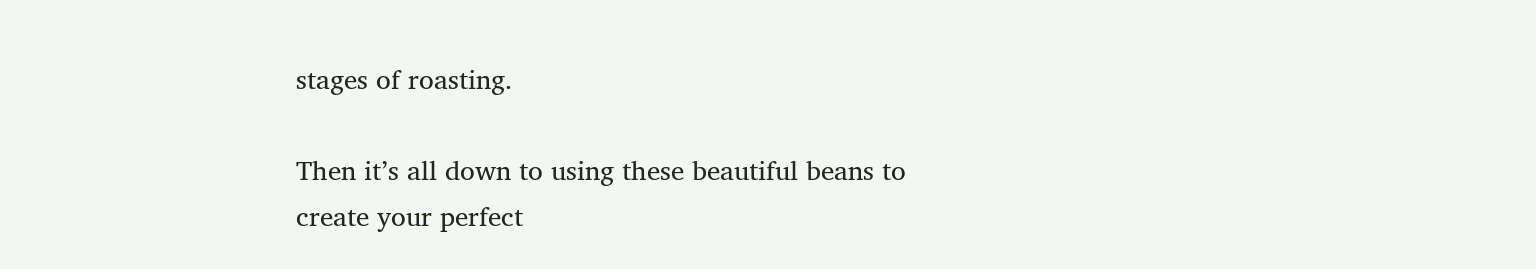stages of roasting.

Then it’s all down to using these beautiful beans to create your perfect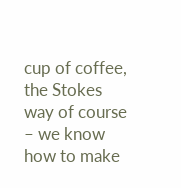cup of coffee, the Stokes way of course – we know how to make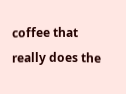coffee that really does the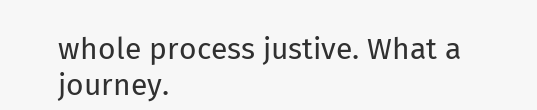whole process justive. What a journey.